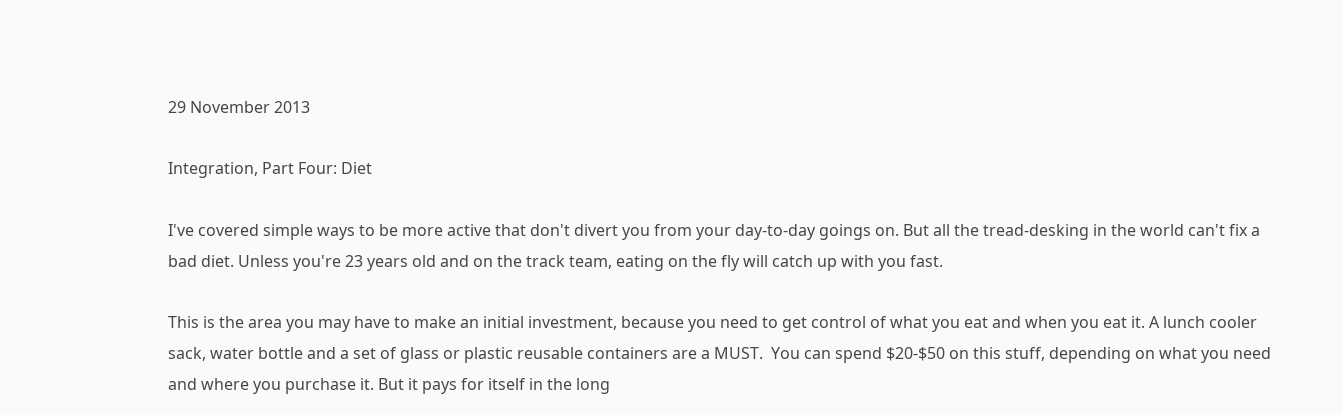29 November 2013

Integration, Part Four: Diet

I've covered simple ways to be more active that don't divert you from your day-to-day goings on. But all the tread-desking in the world can't fix a bad diet. Unless you're 23 years old and on the track team, eating on the fly will catch up with you fast.

This is the area you may have to make an initial investment, because you need to get control of what you eat and when you eat it. A lunch cooler sack, water bottle and a set of glass or plastic reusable containers are a MUST.  You can spend $20-$50 on this stuff, depending on what you need and where you purchase it. But it pays for itself in the long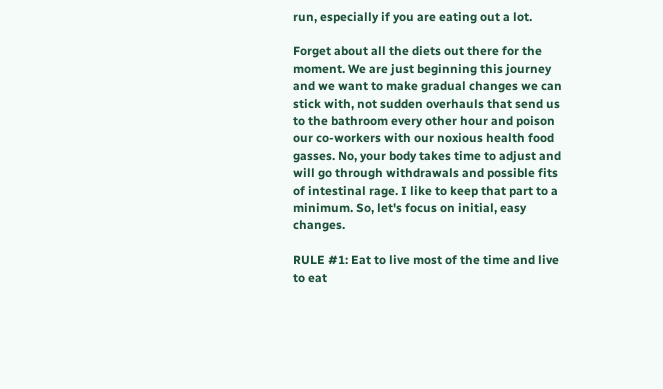run, especially if you are eating out a lot.

Forget about all the diets out there for the moment. We are just beginning this journey and we want to make gradual changes we can stick with, not sudden overhauls that send us to the bathroom every other hour and poison our co-workers with our noxious health food gasses. No, your body takes time to adjust and will go through withdrawals and possible fits of intestinal rage. I like to keep that part to a minimum. So, let's focus on initial, easy changes.

RULE #1: Eat to live most of the time and live to eat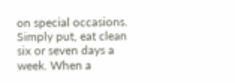on special occasions. Simply put, eat clean six or seven days a week. When a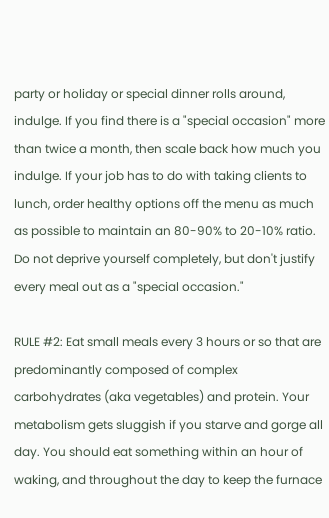party or holiday or special dinner rolls around, indulge. If you find there is a "special occasion" more than twice a month, then scale back how much you indulge. If your job has to do with taking clients to lunch, order healthy options off the menu as much as possible to maintain an 80-90% to 20-10% ratio. Do not deprive yourself completely, but don't justify every meal out as a "special occasion."

RULE #2: Eat small meals every 3 hours or so that are predominantly composed of complex carbohydrates (aka vegetables) and protein. Your metabolism gets sluggish if you starve and gorge all day. You should eat something within an hour of waking, and throughout the day to keep the furnace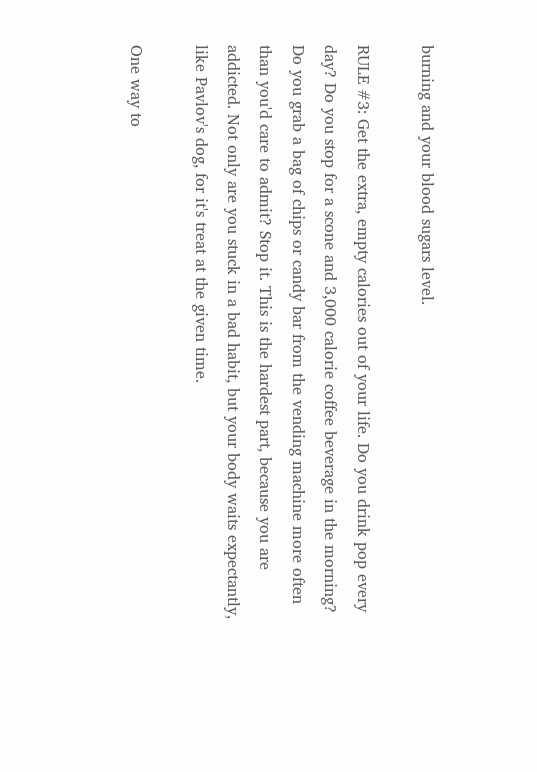burning and your blood sugars level.

RULE #3: Get the extra, empty calories out of your life. Do you drink pop every day? Do you stop for a scone and 3,000 calorie coffee beverage in the morning? Do you grab a bag of chips or candy bar from the vending machine more often than you'd care to admit? Stop it. This is the hardest part, because you are addicted. Not only are you stuck in a bad habit, but your body waits expectantly, like Pavlov's dog, for it's treat at the given time.

One way to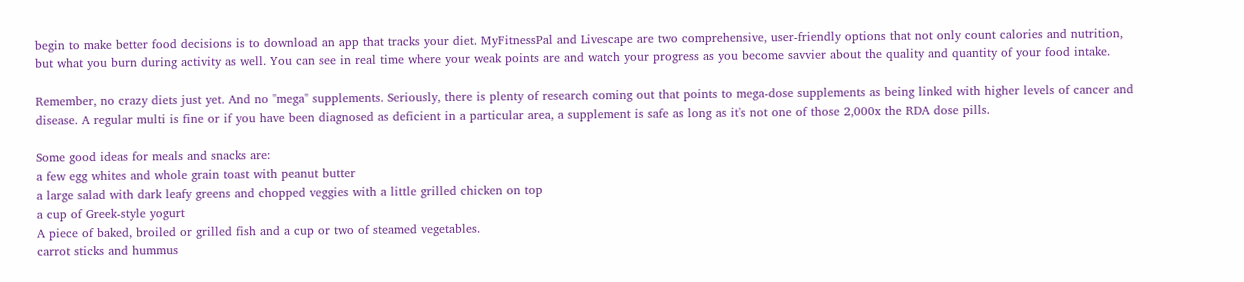begin to make better food decisions is to download an app that tracks your diet. MyFitnessPal and Livescape are two comprehensive, user-friendly options that not only count calories and nutrition, but what you burn during activity as well. You can see in real time where your weak points are and watch your progress as you become savvier about the quality and quantity of your food intake.

Remember, no crazy diets just yet. And no "mega" supplements. Seriously, there is plenty of research coming out that points to mega-dose supplements as being linked with higher levels of cancer and disease. A regular multi is fine or if you have been diagnosed as deficient in a particular area, a supplement is safe as long as it's not one of those 2,000x the RDA dose pills.

Some good ideas for meals and snacks are:
a few egg whites and whole grain toast with peanut butter
a large salad with dark leafy greens and chopped veggies with a little grilled chicken on top
a cup of Greek-style yogurt
A piece of baked, broiled or grilled fish and a cup or two of steamed vegetables.
carrot sticks and hummus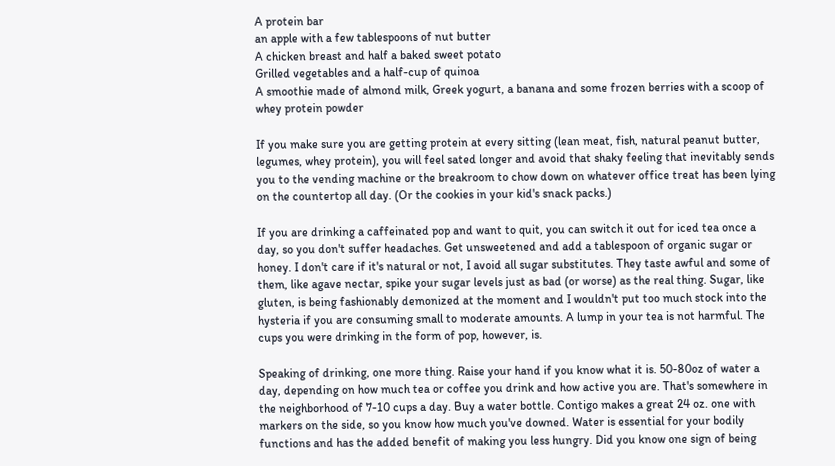A protein bar
an apple with a few tablespoons of nut butter
A chicken breast and half a baked sweet potato
Grilled vegetables and a half-cup of quinoa
A smoothie made of almond milk, Greek yogurt, a banana and some frozen berries with a scoop of whey protein powder

If you make sure you are getting protein at every sitting (lean meat, fish, natural peanut butter, legumes, whey protein), you will feel sated longer and avoid that shaky feeling that inevitably sends you to the vending machine or the breakroom to chow down on whatever office treat has been lying on the countertop all day. (Or the cookies in your kid's snack packs.)

If you are drinking a caffeinated pop and want to quit, you can switch it out for iced tea once a day, so you don't suffer headaches. Get unsweetened and add a tablespoon of organic sugar or honey. I don't care if it's natural or not, I avoid all sugar substitutes. They taste awful and some of them, like agave nectar, spike your sugar levels just as bad (or worse) as the real thing. Sugar, like gluten, is being fashionably demonized at the moment and I wouldn't put too much stock into the hysteria if you are consuming small to moderate amounts. A lump in your tea is not harmful. The cups you were drinking in the form of pop, however, is.

Speaking of drinking, one more thing. Raise your hand if you know what it is. 50-80oz of water a day, depending on how much tea or coffee you drink and how active you are. That's somewhere in the neighborhood of 7-10 cups a day. Buy a water bottle. Contigo makes a great 24 oz. one with markers on the side, so you know how much you've downed. Water is essential for your bodily functions and has the added benefit of making you less hungry. Did you know one sign of being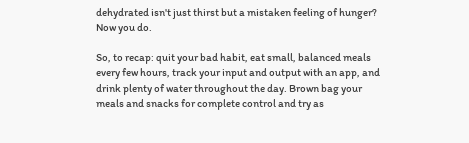dehydrated isn't just thirst but a mistaken feeling of hunger? Now you do.

So, to recap: quit your bad habit, eat small, balanced meals every few hours, track your input and output with an app, and drink plenty of water throughout the day. Brown bag your meals and snacks for complete control and try as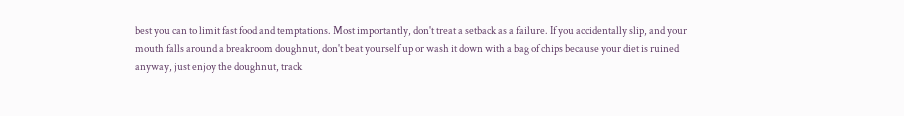best you can to limit fast food and temptations. Most importantly, don't treat a setback as a failure. If you accidentally slip, and your mouth falls around a breakroom doughnut, don't beat yourself up or wash it down with a bag of chips because your diet is ruined anyway, just enjoy the doughnut, track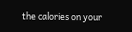the calories on your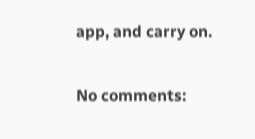app, and carry on.

No comments: